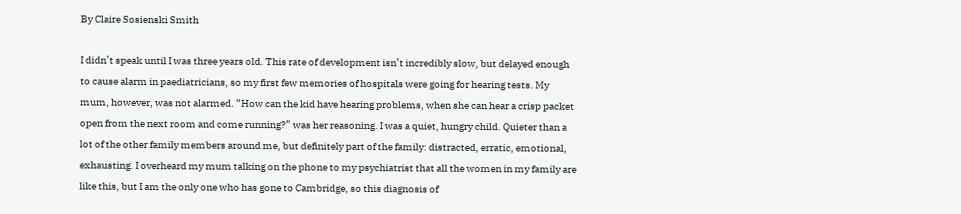By Claire Sosienski Smith

I didn’t speak until I was three years old. This rate of development isn’t incredibly slow, but delayed enough to cause alarm in paediatricians, so my first few memories of hospitals were going for hearing tests. My mum, however, was not alarmed. “How can the kid have hearing problems, when she can hear a crisp packet open from the next room and come running?” was her reasoning. I was a quiet, hungry child. Quieter than a lot of the other family members around me, but definitely part of the family: distracted, erratic, emotional, exhausting. I overheard my mum talking on the phone to my psychiatrist that all the women in my family are like this, but I am the only one who has gone to Cambridge, so this diagnosis of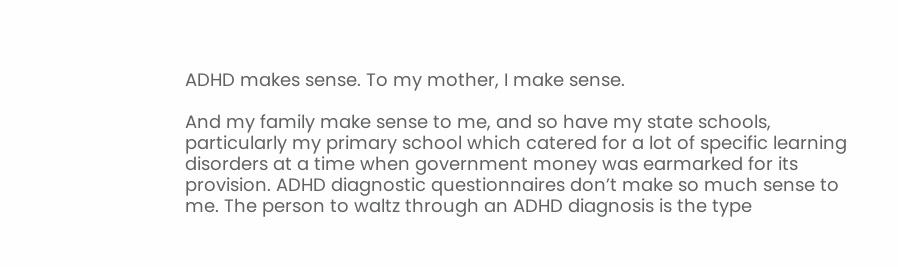ADHD makes sense. To my mother, I make sense.

And my family make sense to me, and so have my state schools, particularly my primary school which catered for a lot of specific learning disorders at a time when government money was earmarked for its provision. ADHD diagnostic questionnaires don’t make so much sense to me. The person to waltz through an ADHD diagnosis is the type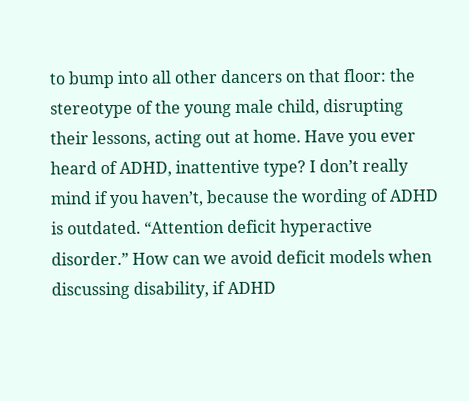to bump into all other dancers on that floor: the stereotype of the young male child, disrupting their lessons, acting out at home. Have you ever heard of ADHD, inattentive type? I don’t really mind if you haven’t, because the wording of ADHD is outdated. “Attention deficit hyperactive disorder.” How can we avoid deficit models when discussing disability, if ADHD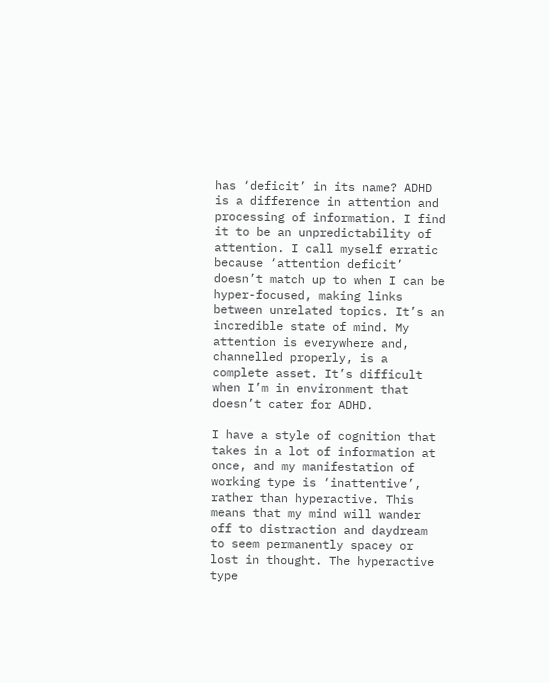has ‘deficit’ in its name? ADHD is a difference in attention and processing of information. I find it to be an unpredictability of attention. I call myself erratic because ‘attention deficit’ doesn’t match up to when I can be hyper-focused, making links between unrelated topics. It’s an incredible state of mind. My attention is everywhere and, channelled properly, is a complete asset. It’s difficult when I’m in environment that doesn’t cater for ADHD.

I have a style of cognition that takes in a lot of information at once, and my manifestation of working type is ‘inattentive’, rather than hyperactive. This means that my mind will wander off to distraction and daydream to seem permanently spacey or lost in thought. The hyperactive type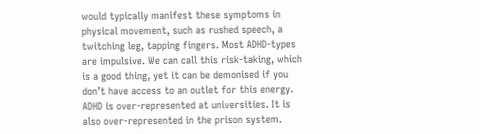would typically manifest these symptoms in physical movement, such as rushed speech, a twitching leg, tapping fingers. Most ADHD-types are impulsive. We can call this risk-taking, which is a good thing, yet it can be demonised if you don’t have access to an outlet for this energy. ADHD is over-represented at universities. It is also over-represented in the prison system.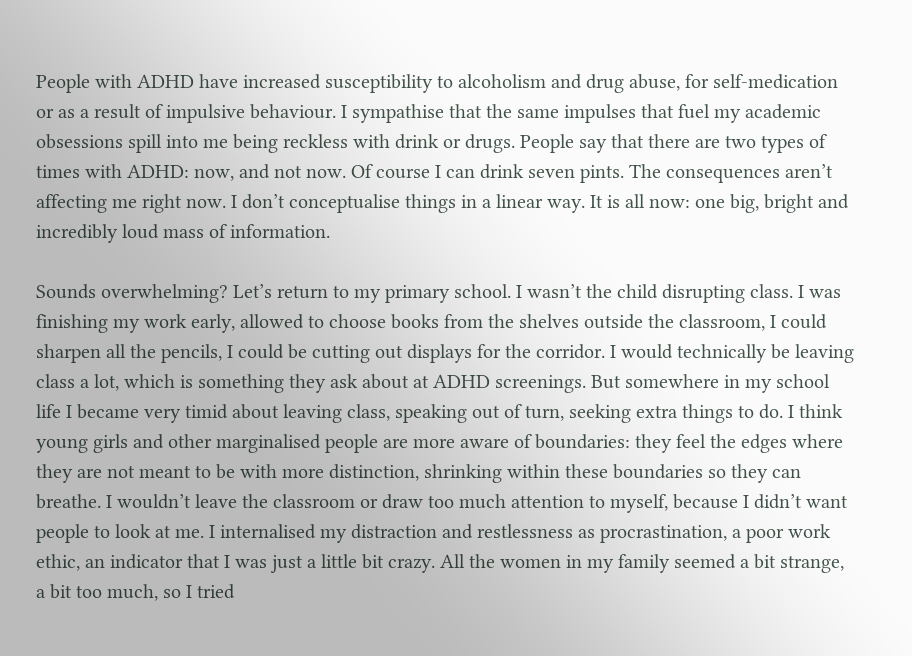People with ADHD have increased susceptibility to alcoholism and drug abuse, for self-medication or as a result of impulsive behaviour. I sympathise that the same impulses that fuel my academic obsessions spill into me being reckless with drink or drugs. People say that there are two types of times with ADHD: now, and not now. Of course I can drink seven pints. The consequences aren’t affecting me right now. I don’t conceptualise things in a linear way. It is all now: one big, bright and incredibly loud mass of information.

Sounds overwhelming? Let’s return to my primary school. I wasn’t the child disrupting class. I was finishing my work early, allowed to choose books from the shelves outside the classroom, I could sharpen all the pencils, I could be cutting out displays for the corridor. I would technically be leaving class a lot, which is something they ask about at ADHD screenings. But somewhere in my school life I became very timid about leaving class, speaking out of turn, seeking extra things to do. I think young girls and other marginalised people are more aware of boundaries: they feel the edges where they are not meant to be with more distinction, shrinking within these boundaries so they can breathe. I wouldn’t leave the classroom or draw too much attention to myself, because I didn’t want people to look at me. I internalised my distraction and restlessness as procrastination, a poor work ethic, an indicator that I was just a little bit crazy. All the women in my family seemed a bit strange, a bit too much, so I tried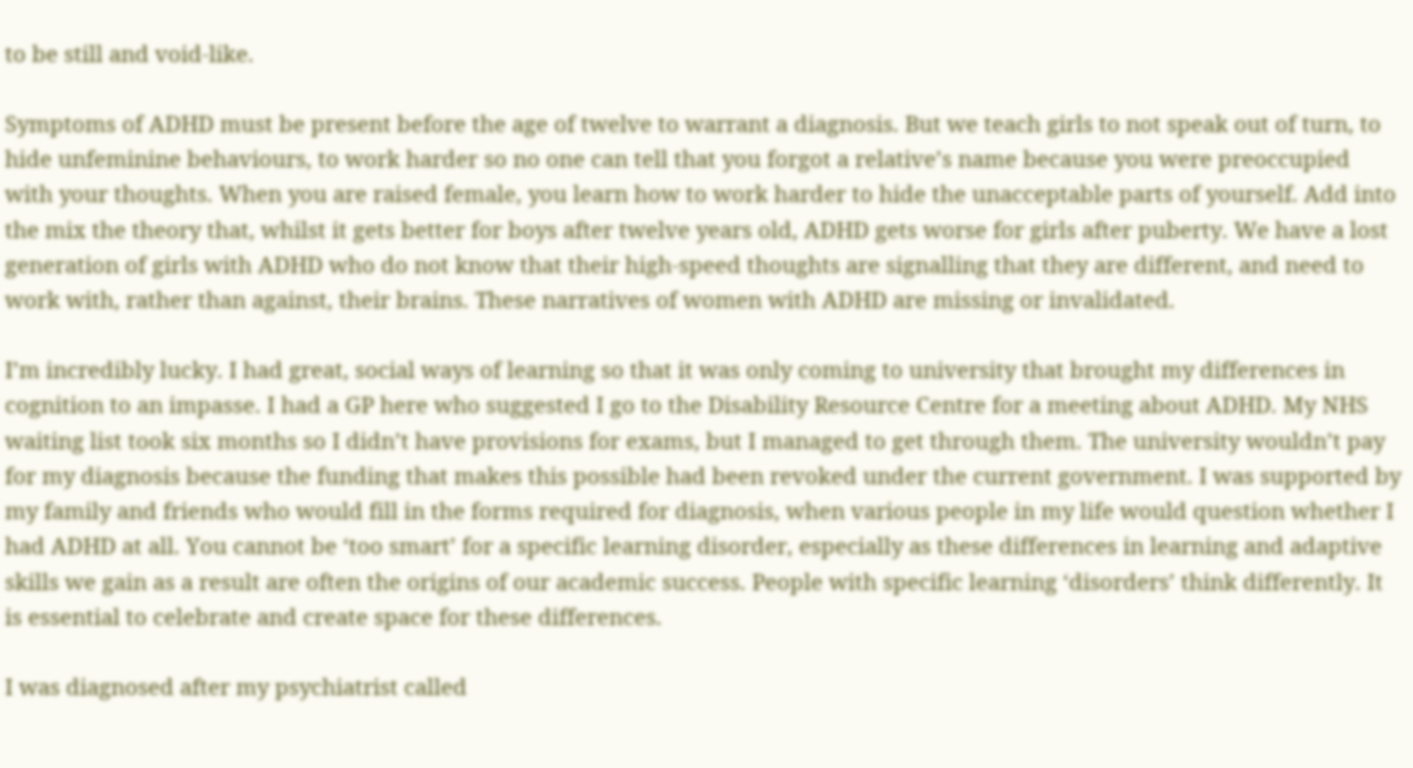to be still and void-like.

Symptoms of ADHD must be present before the age of twelve to warrant a diagnosis. But we teach girls to not speak out of turn, to hide unfeminine behaviours, to work harder so no one can tell that you forgot a relative’s name because you were preoccupied with your thoughts. When you are raised female, you learn how to work harder to hide the unacceptable parts of yourself. Add into the mix the theory that, whilst it gets better for boys after twelve years old, ADHD gets worse for girls after puberty. We have a lost generation of girls with ADHD who do not know that their high-speed thoughts are signalling that they are different, and need to work with, rather than against, their brains. These narratives of women with ADHD are missing or invalidated.

I’m incredibly lucky. I had great, social ways of learning so that it was only coming to university that brought my differences in cognition to an impasse. I had a GP here who suggested I go to the Disability Resource Centre for a meeting about ADHD. My NHS waiting list took six months so I didn’t have provisions for exams, but I managed to get through them. The university wouldn’t pay for my diagnosis because the funding that makes this possible had been revoked under the current government. I was supported by my family and friends who would fill in the forms required for diagnosis, when various people in my life would question whether I had ADHD at all. You cannot be ‘too smart’ for a specific learning disorder, especially as these differences in learning and adaptive skills we gain as a result are often the origins of our academic success. People with specific learning ‘disorders’ think differently. It is essential to celebrate and create space for these differences.

I was diagnosed after my psychiatrist called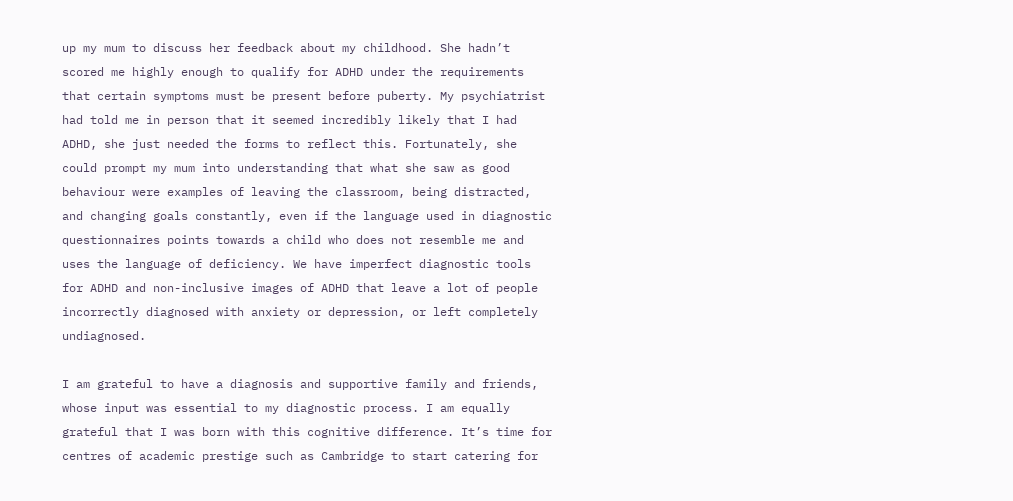up my mum to discuss her feedback about my childhood. She hadn’t scored me highly enough to qualify for ADHD under the requirements that certain symptoms must be present before puberty. My psychiatrist had told me in person that it seemed incredibly likely that I had ADHD, she just needed the forms to reflect this. Fortunately, she could prompt my mum into understanding that what she saw as good behaviour were examples of leaving the classroom, being distracted, and changing goals constantly, even if the language used in diagnostic questionnaires points towards a child who does not resemble me and uses the language of deficiency. We have imperfect diagnostic tools for ADHD and non-inclusive images of ADHD that leave a lot of people incorrectly diagnosed with anxiety or depression, or left completely undiagnosed.

I am grateful to have a diagnosis and supportive family and friends, whose input was essential to my diagnostic process. I am equally grateful that I was born with this cognitive difference. It’s time for centres of academic prestige such as Cambridge to start catering for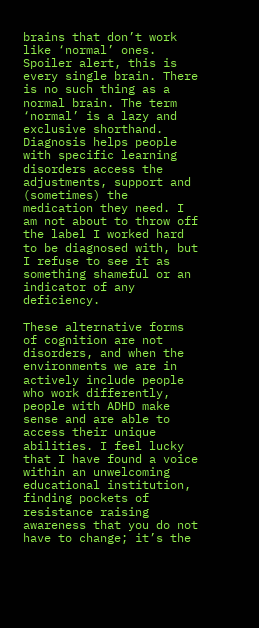brains that don’t work like ‘normal’ ones. Spoiler alert, this is every single brain. There is no such thing as a normal brain. The term ‘normal’ is a lazy and exclusive shorthand. Diagnosis helps people with specific learning disorders access the adjustments, support and (sometimes) the medication they need. I am not about to throw off the label I worked hard to be diagnosed with, but I refuse to see it as something shameful or an indicator of any deficiency.

These alternative forms of cognition are not disorders, and when the environments we are in actively include people who work differently, people with ADHD make sense and are able to access their unique abilities. I feel lucky that I have found a voice within an unwelcoming educational institution, finding pockets of resistance raising awareness that you do not have to change; it’s the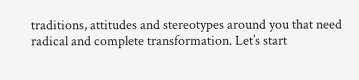traditions, attitudes and stereotypes around you that need radical and complete transformation. Let’s start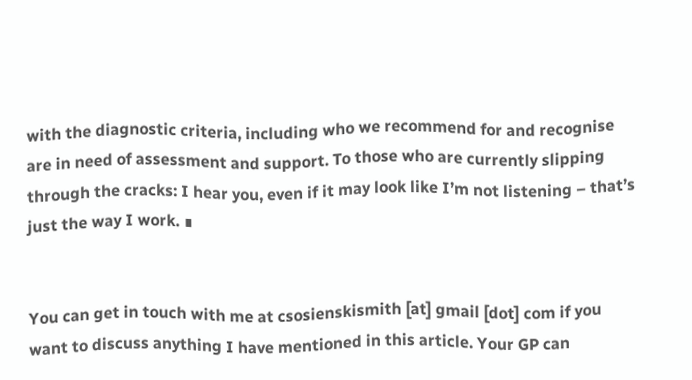with the diagnostic criteria, including who we recommend for and recognise are in need of assessment and support. To those who are currently slipping through the cracks: I hear you, even if it may look like I’m not listening – that’s just the way I work. ∎


You can get in touch with me at csosienskismith [at] gmail [dot] com if you want to discuss anything I have mentioned in this article. Your GP can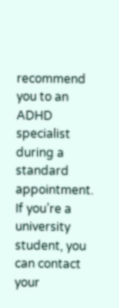recommend you to an ADHD specialist during a standard appointment. If you’re a university student, you can contact your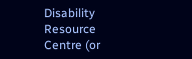Disability Resource Centre (or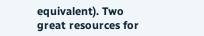equivalent). Two great resources for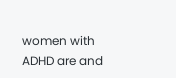women with ADHD are and